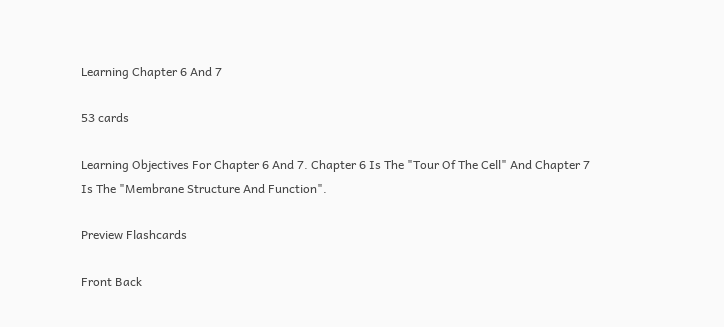Learning Chapter 6 And 7

53 cards

Learning Objectives For Chapter 6 And 7. Chapter 6 Is The "Tour Of The Cell" And Chapter 7 Is The "Membrane Structure And Function".

Preview Flashcards

Front Back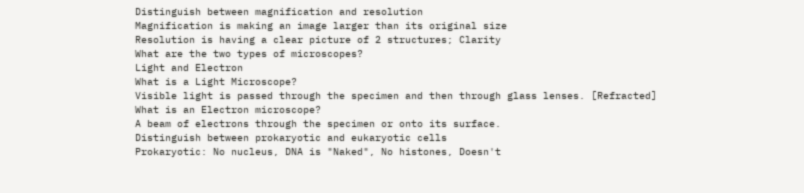Distinguish between magnification and resolution
Magnification is making an image larger than its original size
Resolution is having a clear picture of 2 structures; Clarity
What are the two types of microscopes?
Light and Electron
What is a Light Microscope?
Visible light is passed through the specimen and then through glass lenses. [Refracted]
What is an Electron microscope?
A beam of electrons through the specimen or onto its surface.
Distinguish between prokaryotic and eukaryotic cells
Prokaryotic: No nucleus, DNA is "Naked", No histones, Doesn't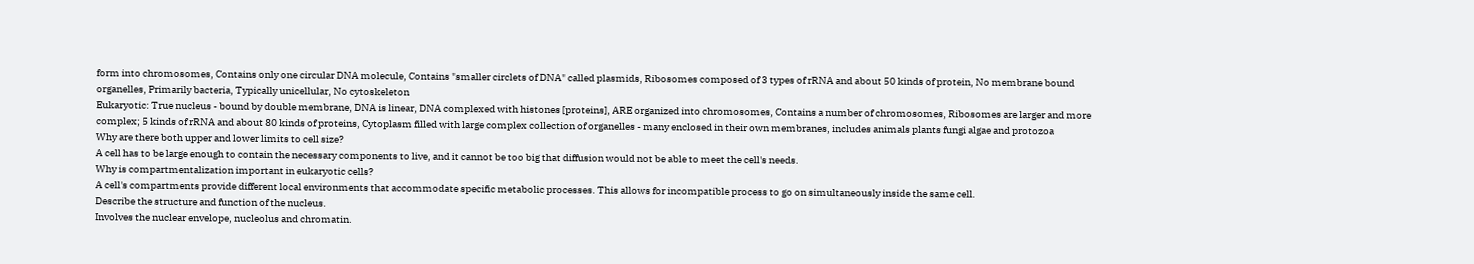form into chromosomes, Contains only one circular DNA molecule, Contains "smaller circlets of DNA" called plasmids, Ribosomes composed of 3 types of rRNA and about 50 kinds of protein, No membrane bound organelles, Primarily bacteria, Typically unicellular, No cytoskeleton
Eukaryotic: True nucleus - bound by double membrane, DNA is linear, DNA complexed with histones [proteins], ARE organized into chromosomes, Contains a number of chromosomes, Ribosomes are larger and more complex; 5 kinds of rRNA and about 80 kinds of proteins, Cytoplasm filled with large complex collection of organelles - many enclosed in their own membranes, includes animals plants fungi algae and protozoa
Why are there both upper and lower limits to cell size?
A cell has to be large enough to contain the necessary components to live, and it cannot be too big that diffusion would not be able to meet the cell's needs.
Why is compartmentalization important in eukaryotic cells?
A cell's compartments provide different local environments that accommodate specific metabolic processes. This allows for incompatible process to go on simultaneously inside the same cell.
Describe the structure and function of the nucleus.
Involves the nuclear envelope, nucleolus and chromatin.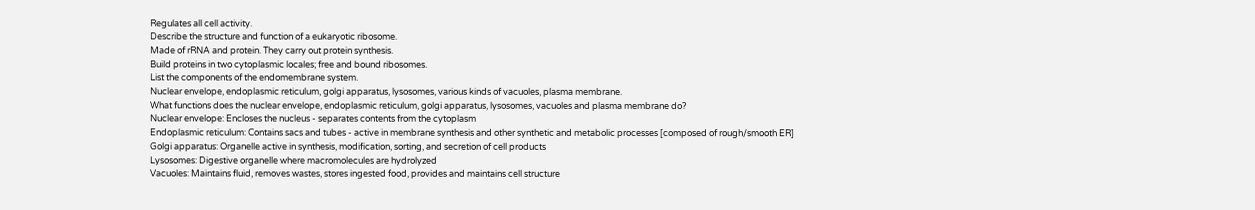Regulates all cell activity.
Describe the structure and function of a eukaryotic ribosome.
Made of rRNA and protein. They carry out protein synthesis.
Build proteins in two cytoplasmic locales; free and bound ribosomes.
List the components of the endomembrane system.
Nuclear envelope, endoplasmic reticulum, golgi apparatus, lysosomes, various kinds of vacuoles, plasma membrane.
What functions does the nuclear envelope, endoplasmic reticulum, golgi apparatus, lysosomes, vacuoles and plasma membrane do?
Nuclear envelope: Encloses the nucleus - separates contents from the cytoplasm
Endoplasmic reticulum: Contains sacs and tubes - active in membrane synthesis and other synthetic and metabolic processes [composed of rough/smooth ER]
Golgi apparatus: Organelle active in synthesis, modification, sorting, and secretion of cell products
Lysosomes: Digestive organelle where macromolecules are hydrolyzed
Vacuoles: Maintains fluid, removes wastes, stores ingested food, provides and maintains cell structure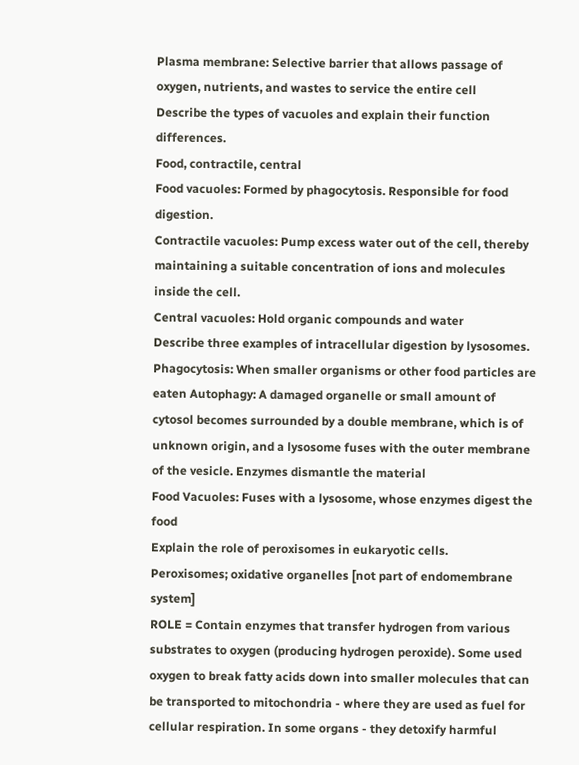Plasma membrane: Selective barrier that allows passage of oxygen, nutrients, and wastes to service the entire cell
Describe the types of vacuoles and explain their function differences.
Food, contractile, central
Food vacuoles: Formed by phagocytosis. Responsible for food digestion.
Contractile vacuoles: Pump excess water out of the cell, thereby maintaining a suitable concentration of ions and molecules inside the cell.
Central vacuoles: Hold organic compounds and water
Describe three examples of intracellular digestion by lysosomes.
Phagocytosis: When smaller organisms or other food particles are eaten Autophagy: A damaged organelle or small amount of cytosol becomes surrounded by a double membrane, which is of unknown origin, and a lysosome fuses with the outer membrane of the vesicle. Enzymes dismantle the material
Food Vacuoles: Fuses with a lysosome, whose enzymes digest the food
Explain the role of peroxisomes in eukaryotic cells.
Peroxisomes; oxidative organelles [not part of endomembrane system]
ROLE = Contain enzymes that transfer hydrogen from various substrates to oxygen (producing hydrogen peroxide). Some used oxygen to break fatty acids down into smaller molecules that can be transported to mitochondria - where they are used as fuel for cellular respiration. In some organs - they detoxify harmful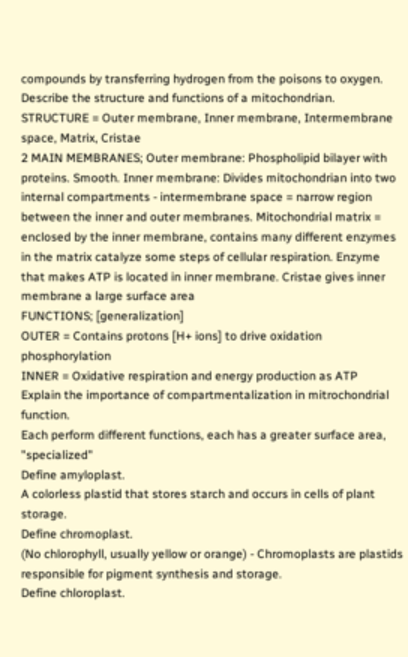compounds by transferring hydrogen from the poisons to oxygen.
Describe the structure and functions of a mitochondrian.
STRUCTURE = Outer membrane, Inner membrane, Intermembrane space, Matrix, Cristae
2 MAIN MEMBRANES; Outer membrane: Phospholipid bilayer with proteins. Smooth. Inner membrane: Divides mitochondrian into two internal compartments - intermembrane space = narrow region between the inner and outer membranes. Mitochondrial matrix = enclosed by the inner membrane, contains many different enzymes in the matrix catalyze some steps of cellular respiration. Enzyme that makes ATP is located in inner membrane. Cristae gives inner membrane a large surface area
FUNCTIONS; [generalization]
OUTER = Contains protons [H+ ions] to drive oxidation phosphorylation
INNER = Oxidative respiration and energy production as ATP
Explain the importance of compartmentalization in mitrochondrial function.
Each perform different functions, each has a greater surface area, "specialized"
Define amyloplast.
A colorless plastid that stores starch and occurs in cells of plant storage.
Define chromoplast.
(No chlorophyll, usually yellow or orange) - Chromoplasts are plastids responsible for pigment synthesis and storage.
Define chloroplast.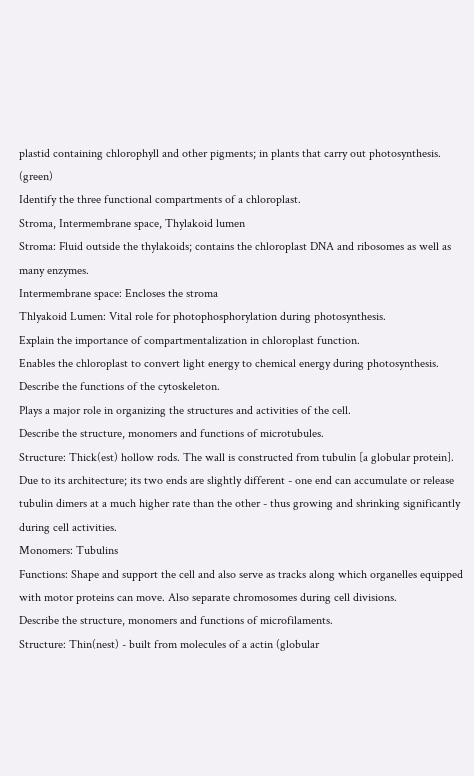plastid containing chlorophyll and other pigments; in plants that carry out photosynthesis. (green)
Identify the three functional compartments of a chloroplast.
Stroma, Intermembrane space, Thylakoid lumen
Stroma: Fluid outside the thylakoids; contains the chloroplast DNA and ribosomes as well as many enzymes.
Intermembrane space: Encloses the stroma
Thlyakoid Lumen: Vital role for photophosphorylation during photosynthesis.
Explain the importance of compartmentalization in chloroplast function.
Enables the chloroplast to convert light energy to chemical energy during photosynthesis.
Describe the functions of the cytoskeleton.
Plays a major role in organizing the structures and activities of the cell.
Describe the structure, monomers and functions of microtubules.
Structure: Thick(est) hollow rods. The wall is constructed from tubulin [a globular protein]. Due to its architecture; its two ends are slightly different - one end can accumulate or release tubulin dimers at a much higher rate than the other - thus growing and shrinking significantly during cell activities.
Monomers: Tubulins
Functions: Shape and support the cell and also serve as tracks along which organelles equipped with motor proteins can move. Also separate chromosomes during cell divisions.
Describe the structure, monomers and functions of microfilaments.
Structure: Thin(nest) - built from molecules of a actin (globular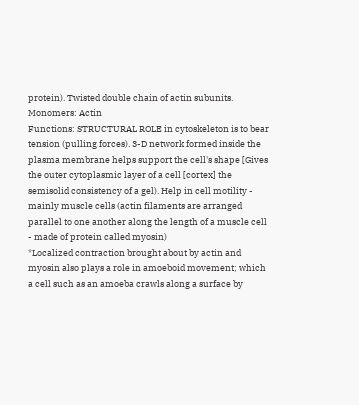protein). Twisted double chain of actin subunits.
Monomers: Actin
Functions: STRUCTURAL ROLE in cytoskeleton is to bear tension (pulling forces). 3-D network formed inside the plasma membrane helps support the cell's shape [Gives the outer cytoplasmic layer of a cell [cortex] the semisolid consistency of a gel). Help in cell motility - mainly muscle cells (actin filaments are arranged parallel to one another along the length of a muscle cell - made of protein called myosin)
*Localized contraction brought about by actin and myosin also plays a role in amoeboid movement; which a cell such as an amoeba crawls along a surface by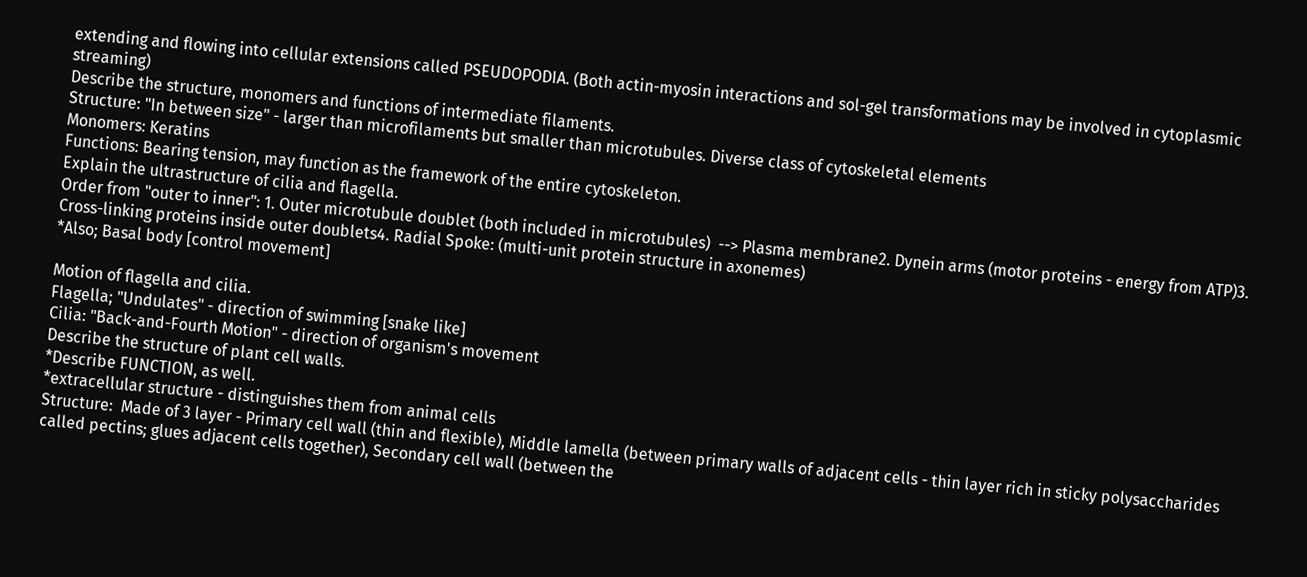extending and flowing into cellular extensions called PSEUDOPODIA. (Both actin-myosin interactions and sol-gel transformations may be involved in cytoplasmic streaming)
Describe the structure, monomers and functions of intermediate filaments.
Structure: "In between size" - larger than microfilaments but smaller than microtubules. Diverse class of cytoskeletal elements
Monomers: Keratins
Functions: Bearing tension, may function as the framework of the entire cytoskeleton.
Explain the ultrastructure of cilia and flagella.
Order from "outer to inner": 1. Outer microtubule doublet (both included in microtubules)  --> Plasma membrane2. Dynein arms (motor proteins - energy from ATP)3. Cross-linking proteins inside outer doublets4. Radial Spoke: (multi-unit protein structure in axonemes)
*Also; Basal body [control movement]

Motion of flagella and cilia.
Flagella; "Undulates" - direction of swimming [snake like]
Cilia: "Back-and-Fourth Motion" - direction of organism's movement
Describe the structure of plant cell walls.
*Describe FUNCTION, as well.
*extracellular structure - distinguishes them from animal cells
Structure:  Made of 3 layer - Primary cell wall (thin and flexible), Middle lamella (between primary walls of adjacent cells - thin layer rich in sticky polysaccharides called pectins; glues adjacent cells together), Secondary cell wall (between the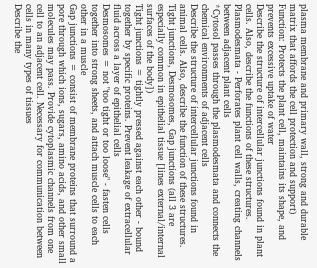plasma membrane and primary wall, strong and durable matrix that affords the cell protection and support)
Function: Protects the plant cell, maintains its shape, and prevents excessive uptake of water
Describe the structure of intercellular junctions found in plant cells. Also, describe the functions of these structures.
Plasmodesmata - Perforates plant cell walls, creating channels between adjacent plant cells
*Cytosol passes through the plasmodesmata and connects the chemical environments of adjacent cells
Describe the structure of intercellular junctions found in animal cells. Also, describe the function of these structures.
Tight junctions, Desmosomes, Gap junctions (all 3 are especially common in epithelial tissue [lines external/internal surfaces of the body])
Tight junctions = tightly pressed against each other - bound together by specific proteins. Prevent leakage of extracellular fluid across a layer of epithelial cells
Desmosomes = not "too tight or too loose" - fasten cells together into strong sheets, and attach muscle cells to each other in a muscle
Gap junctions = consist of membrane proteins that surround a pore through which ions, sugars, amino acids, and other small molecules may pass. Provide cytoplasmic channels from one cell to an adjacent cell. Necessary for communication between cells in many types of tissues
Describe the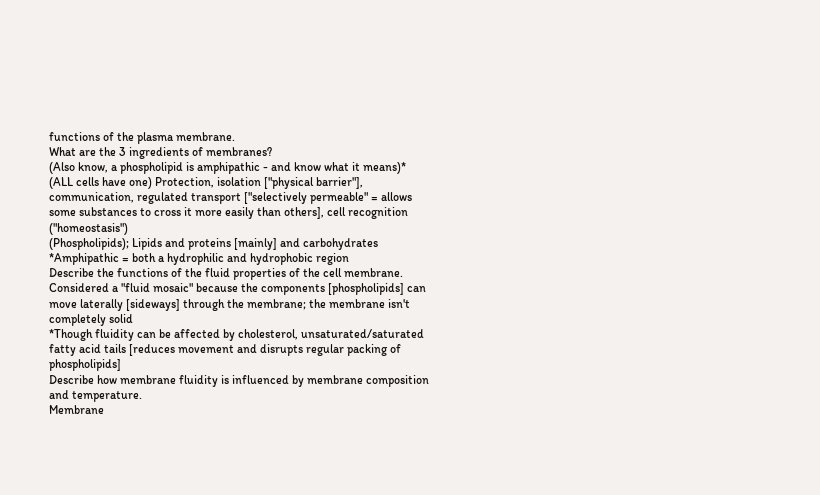functions of the plasma membrane.
What are the 3 ingredients of membranes?
(Also know, a phospholipid is amphipathic - and know what it means)*
(ALL cells have one) Protection, isolation ["physical barrier"], communication, regulated transport ["selectively permeable" = allows some substances to cross it more easily than others], cell recognition ("homeostasis")
(Phospholipids); Lipids and proteins [mainly] and carbohydrates
*Amphipathic = both a hydrophilic and hydrophobic region
Describe the functions of the fluid properties of the cell membrane.
Considered a "fluid mosaic" because the components [phospholipids] can move laterally [sideways] through the membrane; the membrane isn't completely solid
*Though fluidity can be affected by cholesterol, unsaturated/saturated fatty acid tails [reduces movement and disrupts regular packing of phospholipids]
Describe how membrane fluidity is influenced by membrane composition and temperature.
Membrane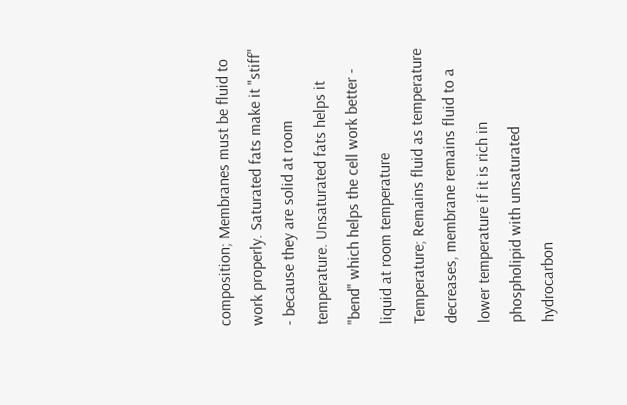composition; Membranes must be fluid to work properly. Saturated fats make it "stiff" - because they are solid at room temperature. Unsaturated fats helps it "bend" which helps the cell work better - liquid at room temperature
Temperature; Remains fluid as temperature decreases, membrane remains fluid to a lower temperature if it is rich in phospholipid with unsaturated hydrocarbon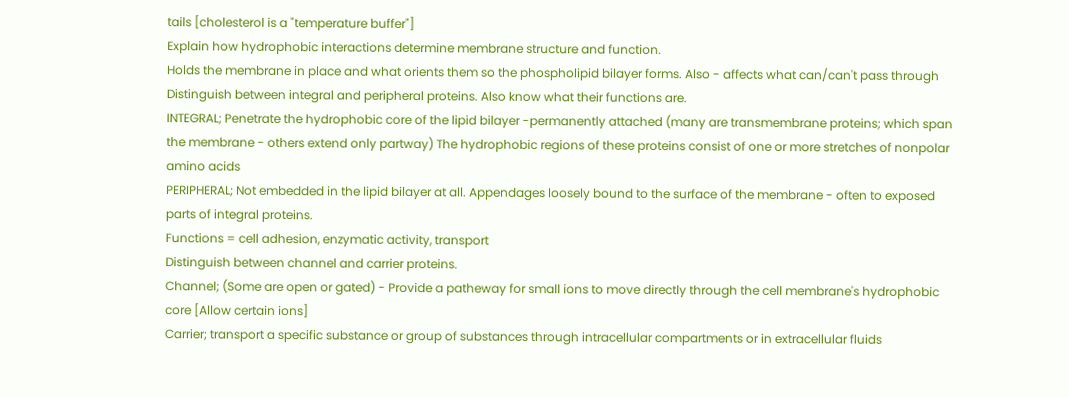tails [cholesterol is a "temperature buffer"]
Explain how hydrophobic interactions determine membrane structure and function.
Holds the membrane in place and what orients them so the phospholipid bilayer forms. Also - affects what can/can't pass through
Distinguish between integral and peripheral proteins. Also know what their functions are.
INTEGRAL; Penetrate the hydrophobic core of the lipid bilayer -permanently attached (many are transmembrane proteins; which span the membrane - others extend only partway) The hydrophobic regions of these proteins consist of one or more stretches of nonpolar amino acids
PERIPHERAL; Not embedded in the lipid bilayer at all. Appendages loosely bound to the surface of the membrane - often to exposed parts of integral proteins.
Functions = cell adhesion, enzymatic activity, transport
Distinguish between channel and carrier proteins.
Channel; (Some are open or gated) - Provide a patheway for small ions to move directly through the cell membrane's hydrophobic core [Allow certain ions]
Carrier; transport a specific substance or group of substances through intracellular compartments or in extracellular fluids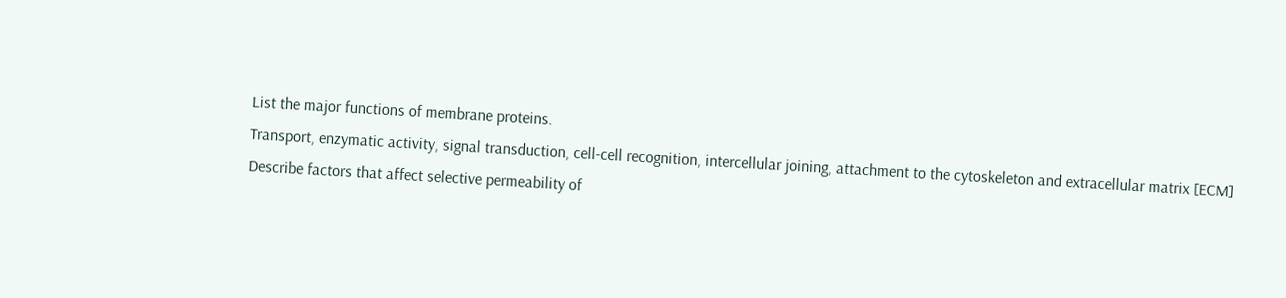List the major functions of membrane proteins.
Transport, enzymatic activity, signal transduction, cell-cell recognition, intercellular joining, attachment to the cytoskeleton and extracellular matrix [ECM]
Describe factors that affect selective permeability of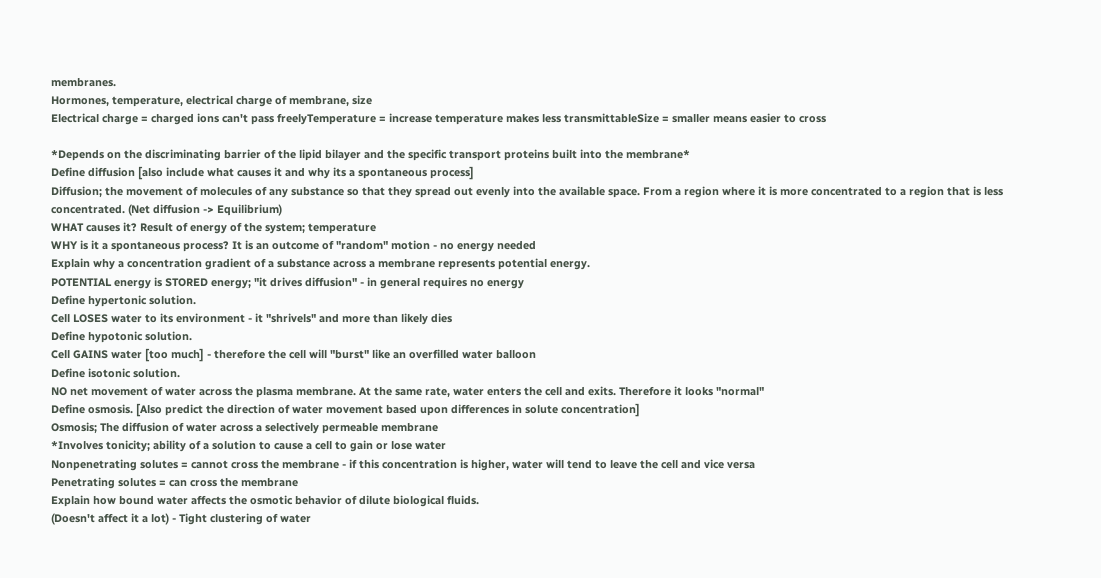membranes.
Hormones, temperature, electrical charge of membrane, size
Electrical charge = charged ions can't pass freelyTemperature = increase temperature makes less transmittableSize = smaller means easier to cross

*Depends on the discriminating barrier of the lipid bilayer and the specific transport proteins built into the membrane*
Define diffusion [also include what causes it and why its a spontaneous process]
Diffusion; the movement of molecules of any substance so that they spread out evenly into the available space. From a region where it is more concentrated to a region that is less concentrated. (Net diffusion -> Equilibrium)
WHAT causes it? Result of energy of the system; temperature
WHY is it a spontaneous process? It is an outcome of "random" motion - no energy needed
Explain why a concentration gradient of a substance across a membrane represents potential energy.
POTENTIAL energy is STORED energy; "it drives diffusion" - in general requires no energy
Define hypertonic solution.
Cell LOSES water to its environment - it "shrivels" and more than likely dies
Define hypotonic solution.
Cell GAINS water [too much] - therefore the cell will "burst" like an overfilled water balloon
Define isotonic solution.
NO net movement of water across the plasma membrane. At the same rate, water enters the cell and exits. Therefore it looks "normal"
Define osmosis. [Also predict the direction of water movement based upon differences in solute concentration]
Osmosis; The diffusion of water across a selectively permeable membrane
*Involves tonicity; ability of a solution to cause a cell to gain or lose water
Nonpenetrating solutes = cannot cross the membrane - if this concentration is higher, water will tend to leave the cell and vice versa
Penetrating solutes = can cross the membrane
Explain how bound water affects the osmotic behavior of dilute biological fluids.
(Doesn't affect it a lot) - Tight clustering of water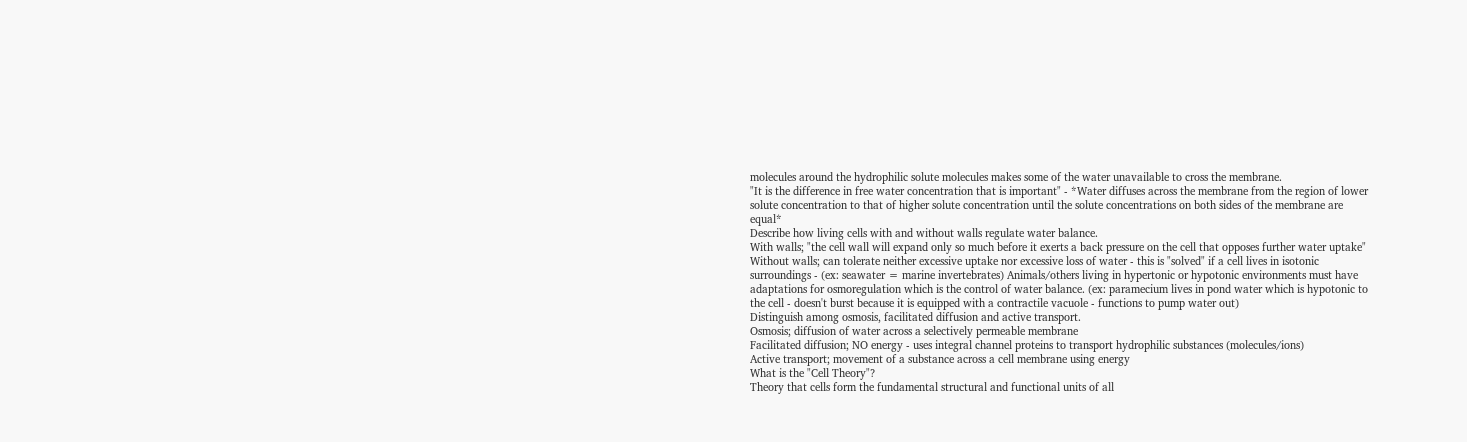molecules around the hydrophilic solute molecules makes some of the water unavailable to cross the membrane.
"It is the difference in free water concentration that is important" - *Water diffuses across the membrane from the region of lower solute concentration to that of higher solute concentration until the solute concentrations on both sides of the membrane are equal*
Describe how living cells with and without walls regulate water balance.
With walls; "the cell wall will expand only so much before it exerts a back pressure on the cell that opposes further water uptake"
Without walls; can tolerate neither excessive uptake nor excessive loss of water - this is "solved" if a cell lives in isotonic surroundings - (ex: seawater = marine invertebrates) Animals/others living in hypertonic or hypotonic environments must have adaptations for osmoregulation which is the control of water balance. (ex: paramecium lives in pond water which is hypotonic to the cell - doesn't burst because it is equipped with a contractile vacuole - functions to pump water out)
Distinguish among osmosis, facilitated diffusion and active transport.
Osmosis; diffusion of water across a selectively permeable membrane
Facilitated diffusion; NO energy - uses integral channel proteins to transport hydrophilic substances (molecules/ions)
Active transport; movement of a substance across a cell membrane using energy
What is the "Cell Theory"?
Theory that cells form the fundamental structural and functional units of all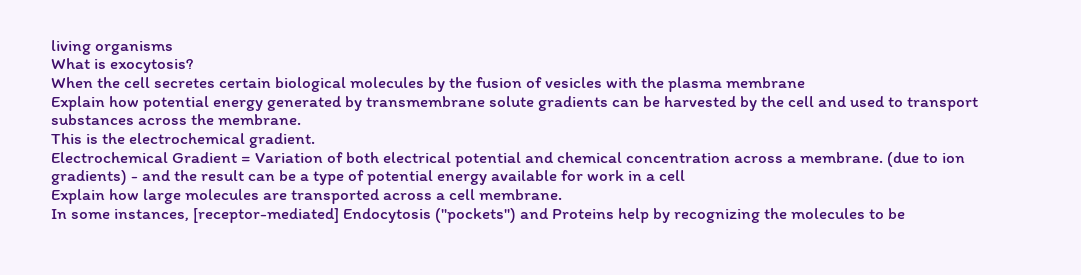living organisms
What is exocytosis?
When the cell secretes certain biological molecules by the fusion of vesicles with the plasma membrane
Explain how potential energy generated by transmembrane solute gradients can be harvested by the cell and used to transport substances across the membrane.
This is the electrochemical gradient.
Electrochemical Gradient = Variation of both electrical potential and chemical concentration across a membrane. (due to ion gradients) - and the result can be a type of potential energy available for work in a cell
Explain how large molecules are transported across a cell membrane.
In some instances, [receptor-mediated] Endocytosis ("pockets") and Proteins help by recognizing the molecules to be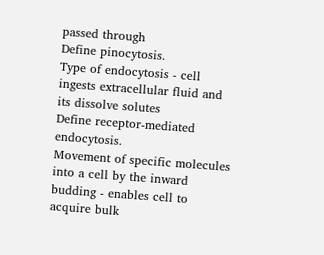passed through
Define pinocytosis.
Type of endocytosis - cell ingests extracellular fluid and its dissolve solutes
Define receptor-mediated endocytosis.
Movement of specific molecules into a cell by the inward budding - enables cell to acquire bulk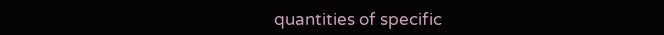quantities of specific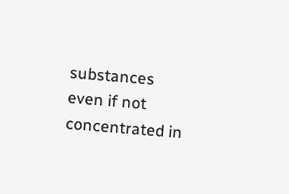substances even if not concentrated in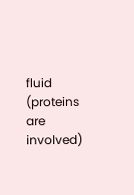fluid (proteins are involved)